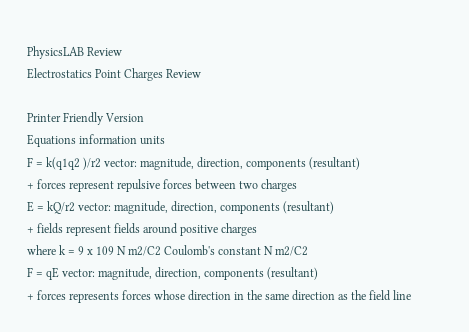PhysicsLAB Review
Electrostatics Point Charges Review

Printer Friendly Version
Equations information units
F = k(q1q2 )/r2 vector: magnitude, direction, components (resultant)
+ forces represent repulsive forces between two charges
E = kQ/r2 vector: magnitude, direction, components (resultant)
+ fields represent fields around positive charges
where k = 9 x 109 N m2/C2 Coulomb's constant N m2/C2
F = qE vector: magnitude, direction, components (resultant)
+ forces represents forces whose direction in the same direction as the field line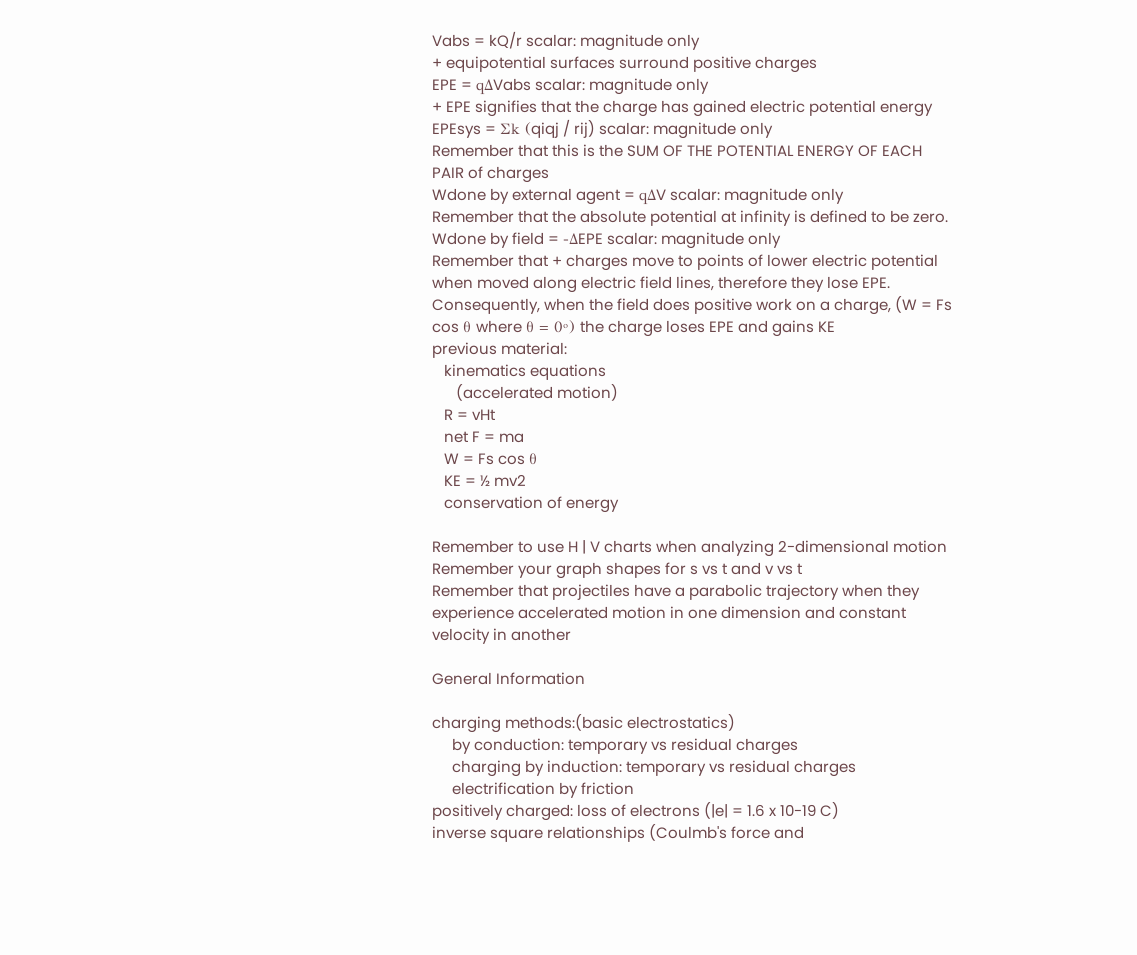Vabs = kQ/r scalar: magnitude only
+ equipotential surfaces surround positive charges
EPE = qΔVabs scalar: magnitude only
+ EPE signifies that the charge has gained electric potential energy
EPEsys = Σk (qiqj / rij) scalar: magnitude only
Remember that this is the SUM OF THE POTENTIAL ENERGY OF EACH PAIR of charges
Wdone by external agent = qΔV scalar: magnitude only
Remember that the absolute potential at infinity is defined to be zero.
Wdone by field = -ΔEPE scalar: magnitude only
Remember that + charges move to points of lower electric potential when moved along electric field lines, therefore they lose EPE. Consequently, when the field does positive work on a charge, (W = Fs cos θ where θ = 0º) the charge loses EPE and gains KE
previous material:
   kinematics equations
      (accelerated motion)
   R = vHt
   net F = ma
   W = Fs cos θ
   KE = ½ mv2
   conservation of energy

Remember to use H | V charts when analyzing 2-dimensional motion
Remember your graph shapes for s vs t and v vs t
Remember that projectiles have a parabolic trajectory when they experience accelerated motion in one dimension and constant velocity in another

General Information

charging methods:(basic electrostatics)
     by conduction: temporary vs residual charges
     charging by induction: temporary vs residual charges
     electrification by friction
positively charged: loss of electrons (|e| = 1.6 x 10-19 C)
inverse square relationships (Coulmb's force and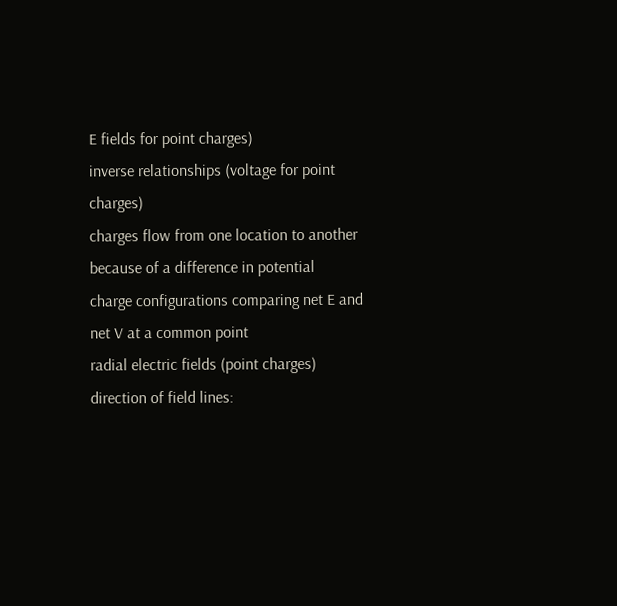E fields for point charges)
inverse relationships (voltage for point charges)
charges flow from one location to another because of a difference in potential
charge configurations comparing net E and net V at a common point
radial electric fields (point charges)
direction of field lines: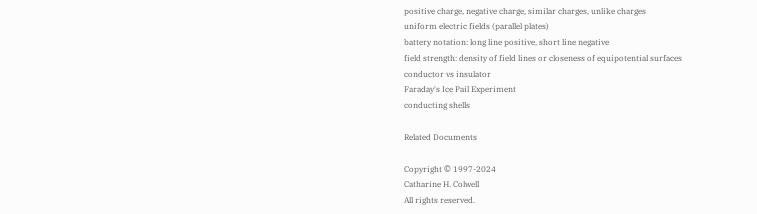positive charge, negative charge, similar charges, unlike charges
uniform electric fields (parallel plates)
battery notation: long line positive, short line negative
field strength: density of field lines or closeness of equipotential surfaces
conductor vs insulator
Faraday's Ice Pail Experiment
conducting shells

Related Documents

Copyright © 1997-2024
Catharine H. Colwell
All rights reserved.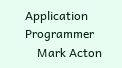Application Programmer
    Mark Acton